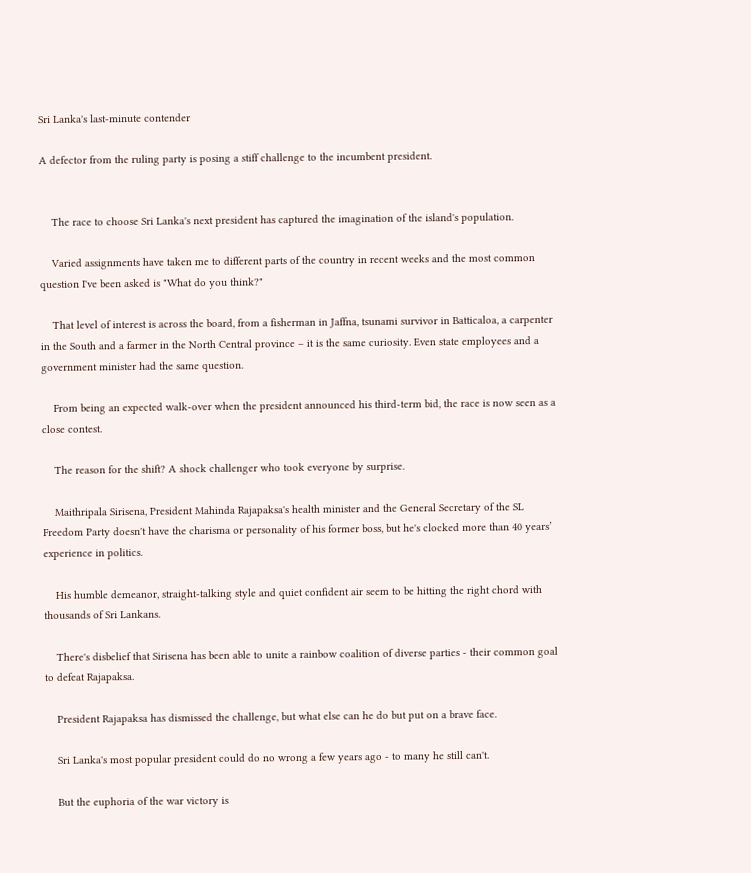Sri Lanka's last-minute contender

A defector from the ruling party is posing a stiff challenge to the incumbent president.


    The race to choose Sri Lanka's next president has captured the imagination of the island's population.

    Varied assignments have taken me to different parts of the country in recent weeks and the most common question I've been asked is "What do you think?"

    That level of interest is across the board, from a fisherman in Jaffna, tsunami survivor in Batticaloa, a carpenter in the South and a farmer in the North Central province – it is the same curiosity. Even state employees and a government minister had the same question.

    From being an expected walk-over when the president announced his third-term bid, the race is now seen as a close contest.

    The reason for the shift? A shock challenger who took everyone by surprise.

    Maithripala Sirisena, President Mahinda Rajapaksa's health minister and the General Secretary of the SL Freedom Party doesn't have the charisma or personality of his former boss, but he's clocked more than 40 years’ experience in politics.

    His humble demeanor, straight-talking style and quiet confident air seem to be hitting the right chord with thousands of Sri Lankans.

    There's disbelief that Sirisena has been able to unite a rainbow coalition of diverse parties - their common goal to defeat Rajapaksa.

    President Rajapaksa has dismissed the challenge, but what else can he do but put on a brave face.

    Sri Lanka's most popular president could do no wrong a few years ago - to many he still can't.

    But the euphoria of the war victory is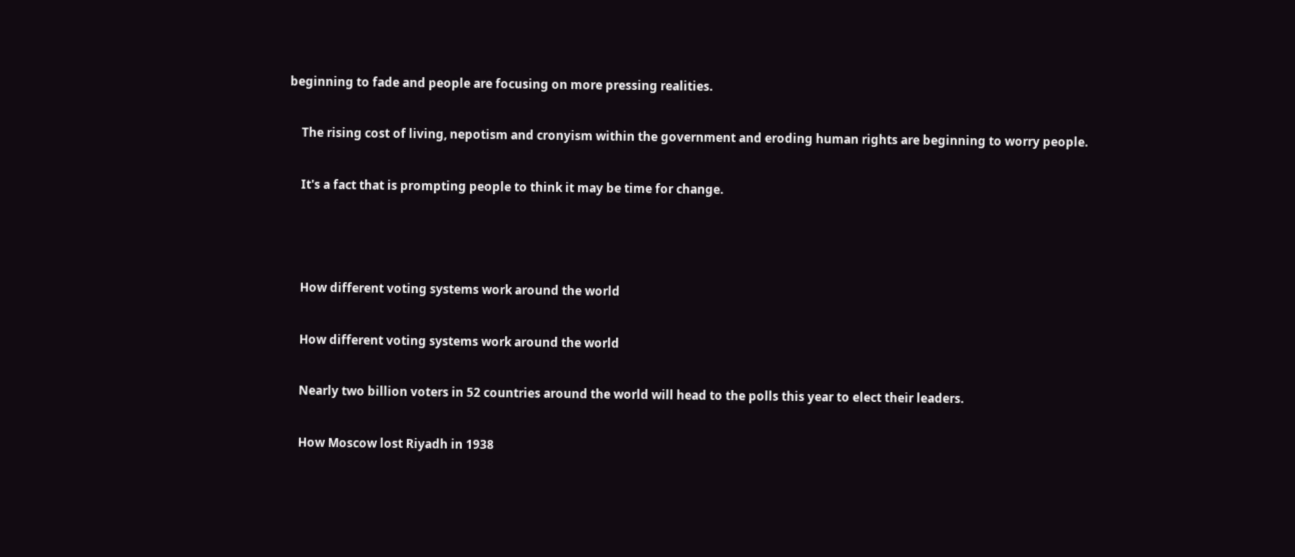beginning to fade and people are focusing on more pressing realities.

    The rising cost of living, nepotism and cronyism within the government and eroding human rights are beginning to worry people.

    It's a fact that is prompting people to think it may be time for change.



    How different voting systems work around the world

    How different voting systems work around the world

    Nearly two billion voters in 52 countries around the world will head to the polls this year to elect their leaders.

    How Moscow lost Riyadh in 1938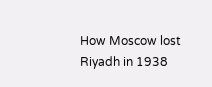How Moscow lost Riyadh in 1938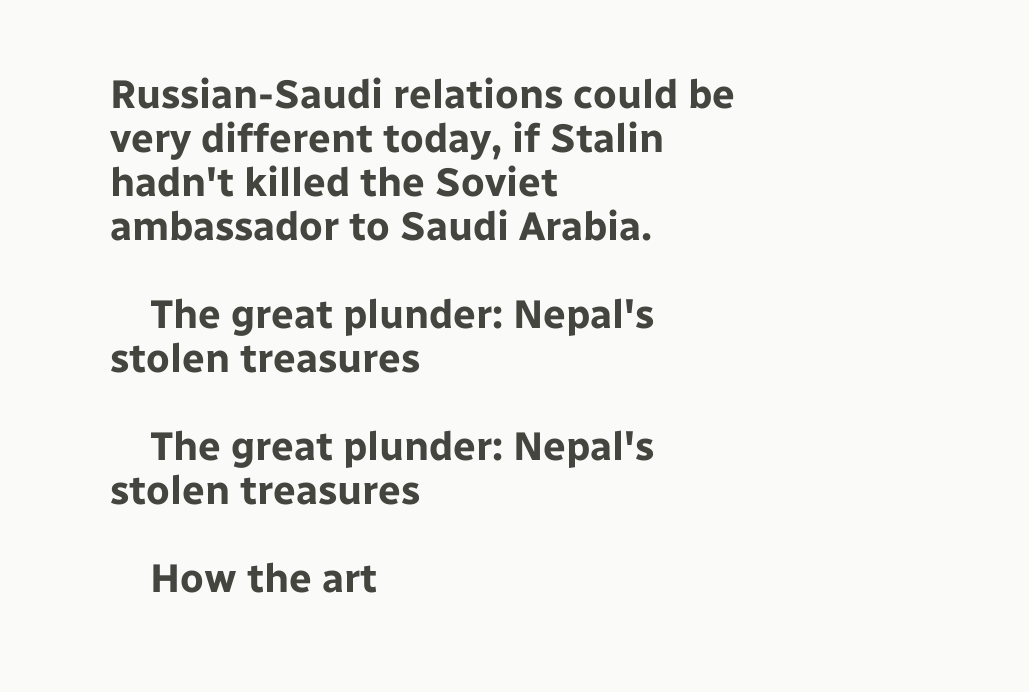Russian-Saudi relations could be very different today, if Stalin hadn't killed the Soviet ambassador to Saudi Arabia.

    The great plunder: Nepal's stolen treasures

    The great plunder: Nepal's stolen treasures

    How the art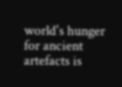world's hunger for ancient artefacts is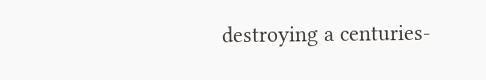destroying a centuries-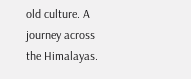old culture. A journey across the Himalayas.